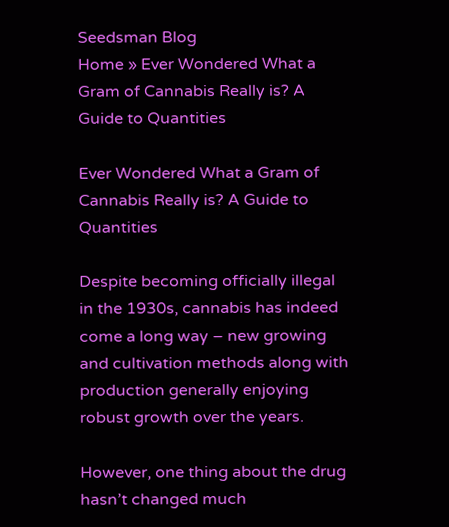Seedsman Blog
Home » Ever Wondered What a Gram of Cannabis Really is? A Guide to Quantities

Ever Wondered What a Gram of Cannabis Really is? A Guide to Quantities

Despite becoming officially illegal in the 1930s, cannabis has indeed come a long way – new growing and cultivation methods along with production generally enjoying robust growth over the years.

However, one thing about the drug hasn’t changed much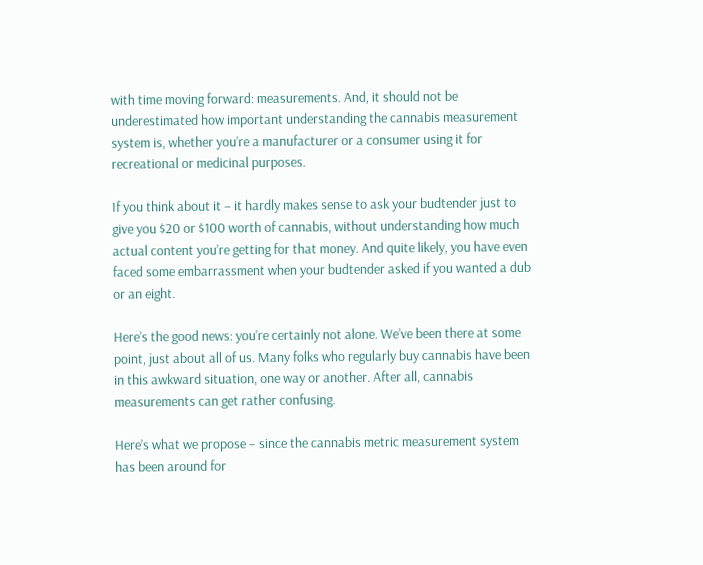with time moving forward: measurements. And, it should not be underestimated how important understanding the cannabis measurement system is, whether you’re a manufacturer or a consumer using it for recreational or medicinal purposes.

If you think about it – it hardly makes sense to ask your budtender just to give you $20 or $100 worth of cannabis, without understanding how much actual content you’re getting for that money. And quite likely, you have even faced some embarrassment when your budtender asked if you wanted a dub or an eight.

Here’s the good news: you’re certainly not alone. We’ve been there at some point, just about all of us. Many folks who regularly buy cannabis have been in this awkward situation, one way or another. After all, cannabis measurements can get rather confusing.

Here’s what we propose – since the cannabis metric measurement system has been around for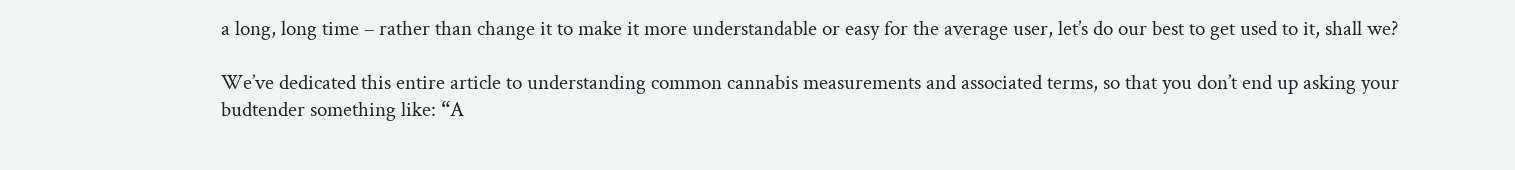a long, long time – rather than change it to make it more understandable or easy for the average user, let’s do our best to get used to it, shall we?

We’ve dedicated this entire article to understanding common cannabis measurements and associated terms, so that you don’t end up asking your budtender something like: “A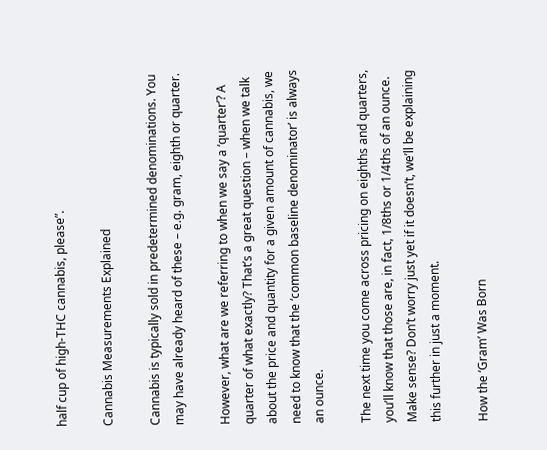half cup of high-THC cannabis, please”.

Cannabis Measurements Explained

Cannabis is typically sold in predetermined denominations. You may have already heard of these – e.g. gram, eighth or quarter.

However, what are we referring to when we say a ‘quarter’? A quarter of what exactly? That’s a great question – when we talk about the price and quantity for a given amount of cannabis, we need to know that the ‘common baseline denominator’ is always an ounce.

The next time you come across pricing on eighths and quarters, you’ll know that those are, in fact, 1/8ths or 1/4ths of an ounce. Make sense? Don’t worry just yet if it doesn’t, we’ll be explaining this further in just a moment.

How the ‘Gram’ Was Born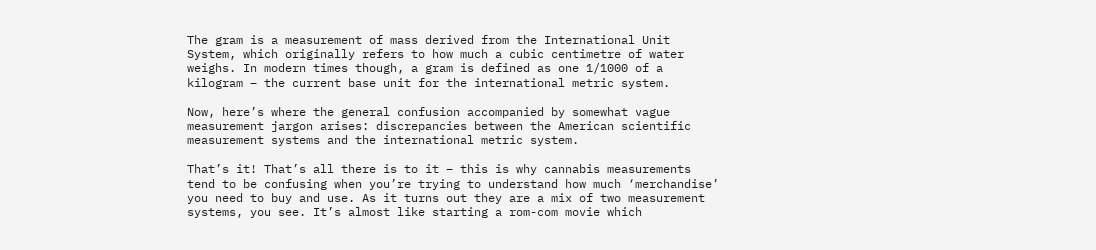The gram is a measurement of mass derived from the International Unit System, which originally refers to how much a cubic centimetre of water weighs. In modern times though, a gram is defined as one 1/1000 of a kilogram – the current base unit for the international metric system.

Now, here’s where the general confusion accompanied by somewhat vague measurement jargon arises: discrepancies between the American scientific measurement systems and the international metric system.

That’s it! That’s all there is to it – this is why cannabis measurements tend to be confusing when you’re trying to understand how much ‘merchandise’ you need to buy and use. As it turns out they are a mix of two measurement systems, you see. It’s almost like starting a rom-com movie which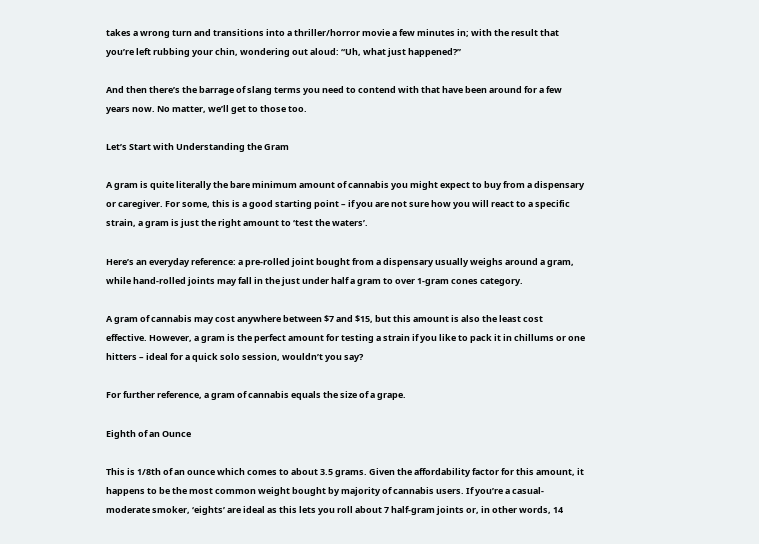takes a wrong turn and transitions into a thriller/horror movie a few minutes in; with the result that you’re left rubbing your chin, wondering out aloud: “Uh, what just happened?”

And then there’s the barrage of slang terms you need to contend with that have been around for a few years now. No matter, we’ll get to those too.

Let’s Start with Understanding the Gram

A gram is quite literally the bare minimum amount of cannabis you might expect to buy from a dispensary or caregiver. For some, this is a good starting point – if you are not sure how you will react to a specific strain, a gram is just the right amount to ‘test the waters’.

Here’s an everyday reference: a pre-rolled joint bought from a dispensary usually weighs around a gram, while hand-rolled joints may fall in the just under half a gram to over 1-gram cones category.

A gram of cannabis may cost anywhere between $7 and $15, but this amount is also the least cost effective. However, a gram is the perfect amount for testing a strain if you like to pack it in chillums or one hitters – ideal for a quick solo session, wouldn’t you say?

For further reference, a gram of cannabis equals the size of a grape.

Eighth of an Ounce

This is 1/8th of an ounce which comes to about 3.5 grams. Given the affordability factor for this amount, it happens to be the most common weight bought by majority of cannabis users. If you’re a casual-moderate smoker, ‘eights’ are ideal as this lets you roll about 7 half-gram joints or, in other words, 14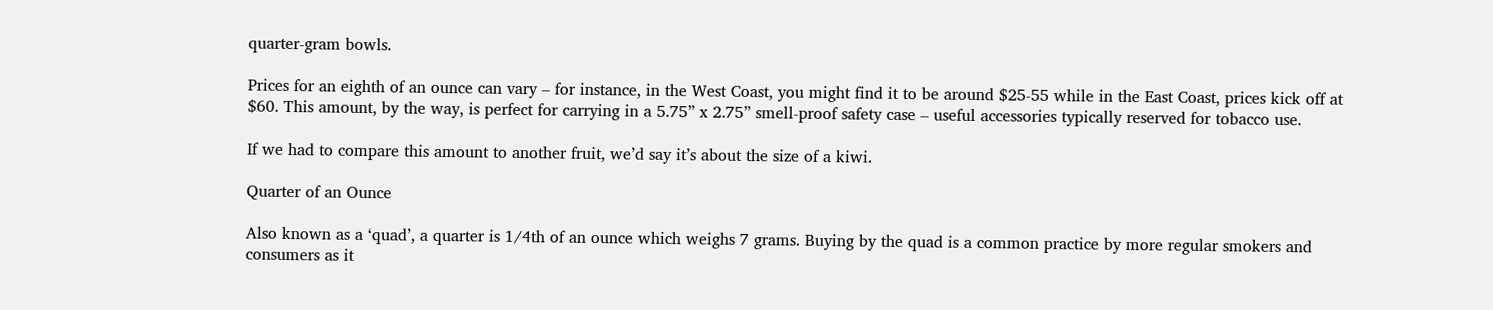quarter-gram bowls.

Prices for an eighth of an ounce can vary – for instance, in the West Coast, you might find it to be around $25-55 while in the East Coast, prices kick off at $60. This amount, by the way, is perfect for carrying in a 5.75” x 2.75” smell-proof safety case – useful accessories typically reserved for tobacco use.

If we had to compare this amount to another fruit, we’d say it’s about the size of a kiwi.

Quarter of an Ounce

Also known as a ‘quad’, a quarter is 1/4th of an ounce which weighs 7 grams. Buying by the quad is a common practice by more regular smokers and consumers as it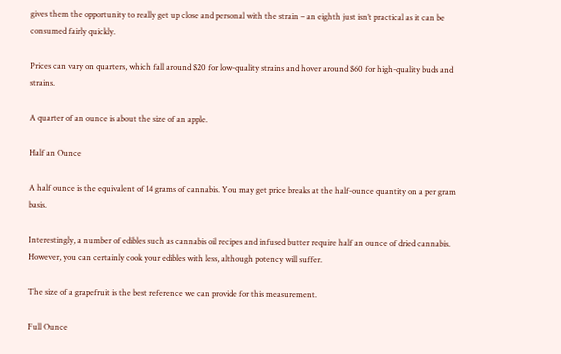gives them the opportunity to really get up close and personal with the strain – an eighth just isn’t practical as it can be consumed fairly quickly.

Prices can vary on quarters, which fall around $20 for low-quality strains and hover around $60 for high-quality buds and strains.

A quarter of an ounce is about the size of an apple.

Half an Ounce

A half ounce is the equivalent of 14 grams of cannabis. You may get price breaks at the half-ounce quantity on a per gram basis.

Interestingly, a number of edibles such as cannabis oil recipes and infused butter require half an ounce of dried cannabis. However, you can certainly cook your edibles with less, although potency will suffer.

The size of a grapefruit is the best reference we can provide for this measurement.

Full Ounce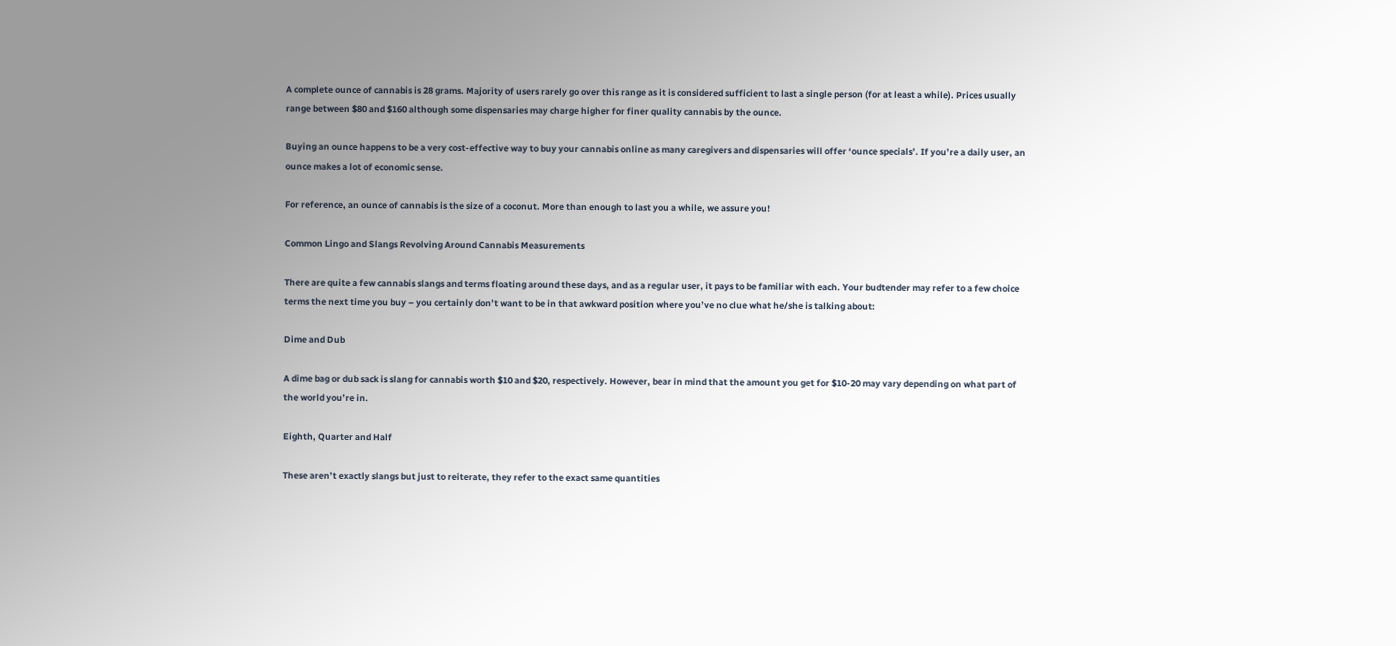A complete ounce of cannabis is 28 grams. Majority of users rarely go over this range as it is considered sufficient to last a single person (for at least a while). Prices usually range between $80 and $160 although some dispensaries may charge higher for finer quality cannabis by the ounce.

Buying an ounce happens to be a very cost-effective way to buy your cannabis online as many caregivers and dispensaries will offer ‘ounce specials’. If you’re a daily user, an ounce makes a lot of economic sense.

For reference, an ounce of cannabis is the size of a coconut. More than enough to last you a while, we assure you!

Common Lingo and Slangs Revolving Around Cannabis Measurements

There are quite a few cannabis slangs and terms floating around these days, and as a regular user, it pays to be familiar with each. Your budtender may refer to a few choice terms the next time you buy – you certainly don’t want to be in that awkward position where you’ve no clue what he/she is talking about:

Dime and Dub

A dime bag or dub sack is slang for cannabis worth $10 and $20, respectively. However, bear in mind that the amount you get for $10-20 may vary depending on what part of the world you’re in.

Eighth, Quarter and Half

These aren’t exactly slangs but just to reiterate, they refer to the exact same quantities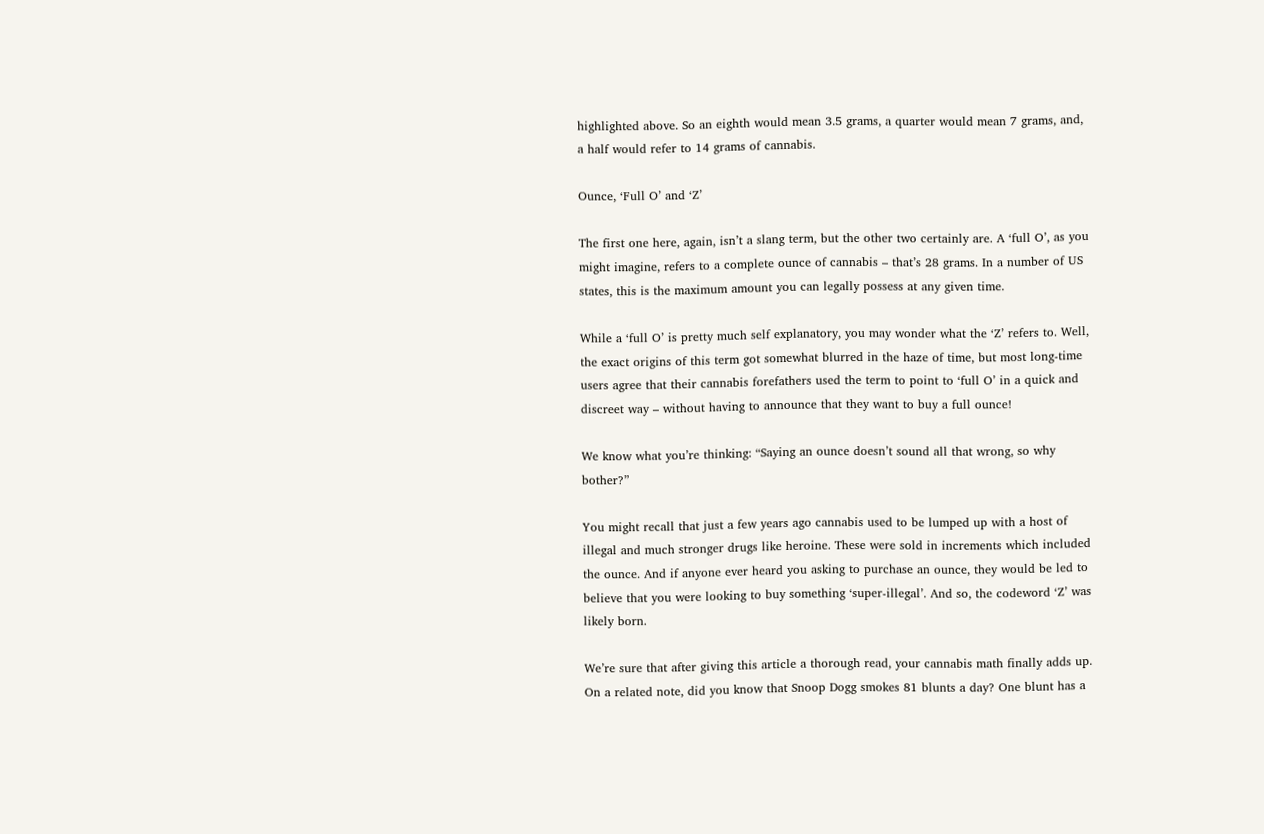highlighted above. So an eighth would mean 3.5 grams, a quarter would mean 7 grams, and, a half would refer to 14 grams of cannabis.

Ounce, ‘Full O’ and ‘Z’

The first one here, again, isn’t a slang term, but the other two certainly are. A ‘full O’, as you might imagine, refers to a complete ounce of cannabis – that’s 28 grams. In a number of US states, this is the maximum amount you can legally possess at any given time.

While a ‘full O’ is pretty much self explanatory, you may wonder what the ‘Z’ refers to. Well, the exact origins of this term got somewhat blurred in the haze of time, but most long-time users agree that their cannabis forefathers used the term to point to ‘full O’ in a quick and discreet way – without having to announce that they want to buy a full ounce!

We know what you’re thinking: “Saying an ounce doesn’t sound all that wrong, so why bother?”

You might recall that just a few years ago cannabis used to be lumped up with a host of illegal and much stronger drugs like heroine. These were sold in increments which included the ounce. And if anyone ever heard you asking to purchase an ounce, they would be led to believe that you were looking to buy something ‘super-illegal’. And so, the codeword ‘Z’ was likely born.

We’re sure that after giving this article a thorough read, your cannabis math finally adds up. On a related note, did you know that Snoop Dogg smokes 81 blunts a day? One blunt has a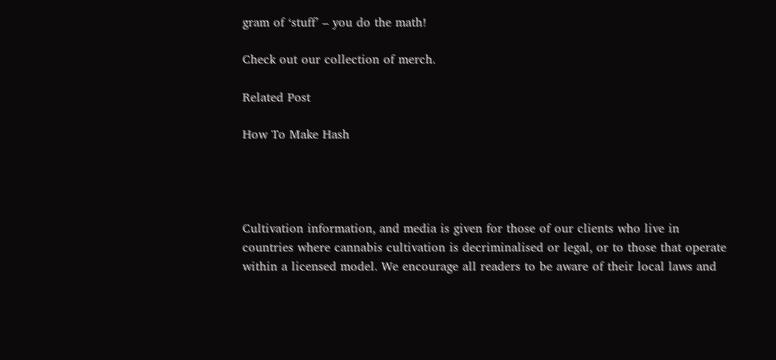gram of ‘stuff’ – you do the math!

Check out our collection of merch.

Related Post

How To Make Hash




Cultivation information, and media is given for those of our clients who live in countries where cannabis cultivation is decriminalised or legal, or to those that operate within a licensed model. We encourage all readers to be aware of their local laws and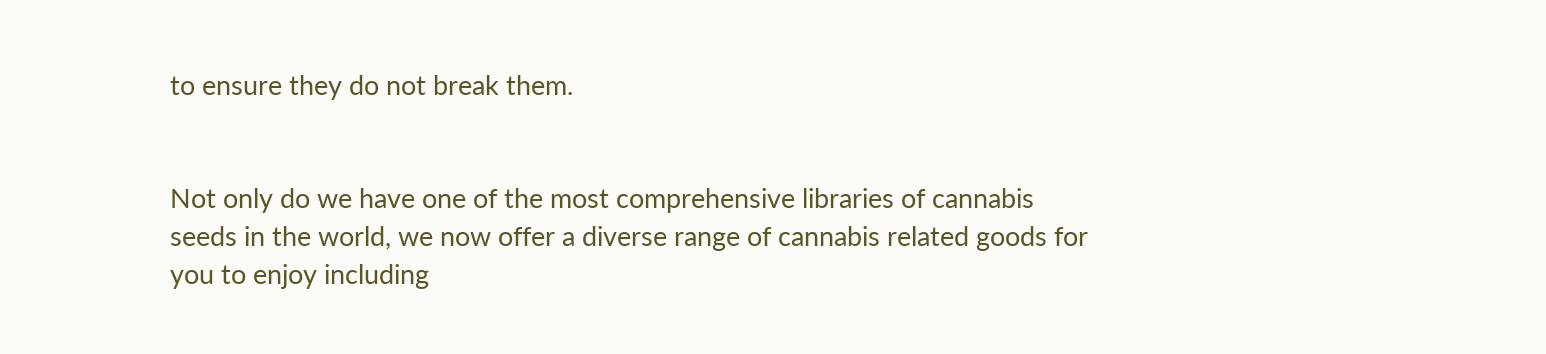to ensure they do not break them.


Not only do we have one of the most comprehensive libraries of cannabis seeds in the world, we now offer a diverse range of cannabis related goods for you to enjoy including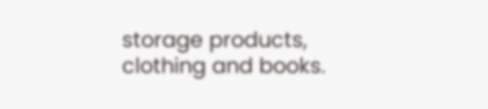storage products, clothing and books.